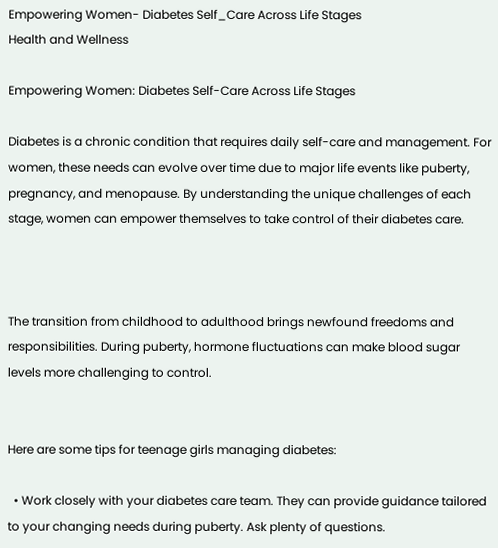Empowering Women- Diabetes Self_Care Across Life Stages
Health and Wellness

Empowering Women: Diabetes Self-Care Across Life Stages

Diabetes is a chronic condition that requires daily self-care and management. For women, these needs can evolve over time due to major life events like puberty, pregnancy, and menopause. By understanding the unique challenges of each stage, women can empower themselves to take control of their diabetes care.



The transition from childhood to adulthood brings newfound freedoms and responsibilities. During puberty, hormone fluctuations can make blood sugar levels more challenging to control.


Here are some tips for teenage girls managing diabetes:

  • Work closely with your diabetes care team. They can provide guidance tailored to your changing needs during puberty. Ask plenty of questions.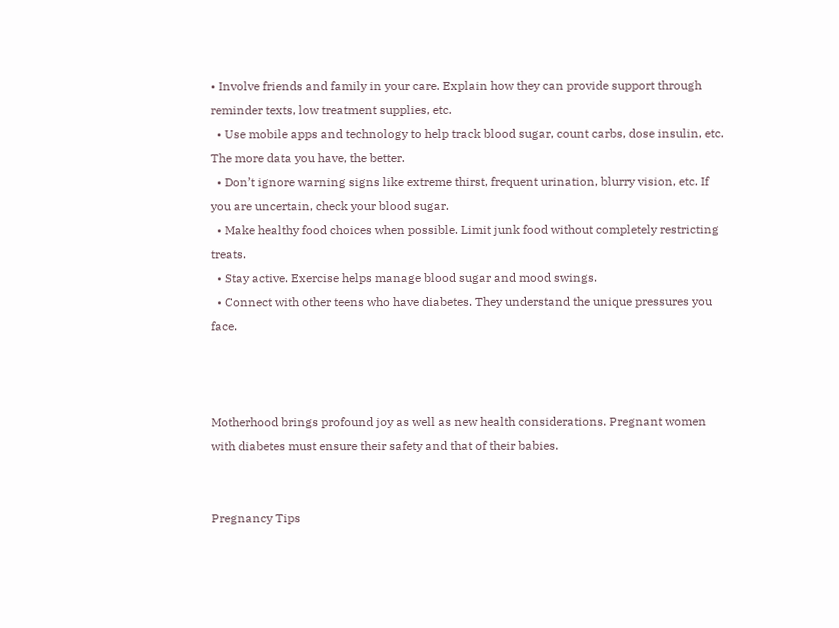• Involve friends and family in your care. Explain how they can provide support through reminder texts, low treatment supplies, etc.
  • Use mobile apps and technology to help track blood sugar, count carbs, dose insulin, etc. The more data you have, the better.
  • Don’t ignore warning signs like extreme thirst, frequent urination, blurry vision, etc. If you are uncertain, check your blood sugar.
  • Make healthy food choices when possible. Limit junk food without completely restricting treats.
  • Stay active. Exercise helps manage blood sugar and mood swings.
  • Connect with other teens who have diabetes. They understand the unique pressures you face.



Motherhood brings profound joy as well as new health considerations. Pregnant women with diabetes must ensure their safety and that of their babies.


Pregnancy Tips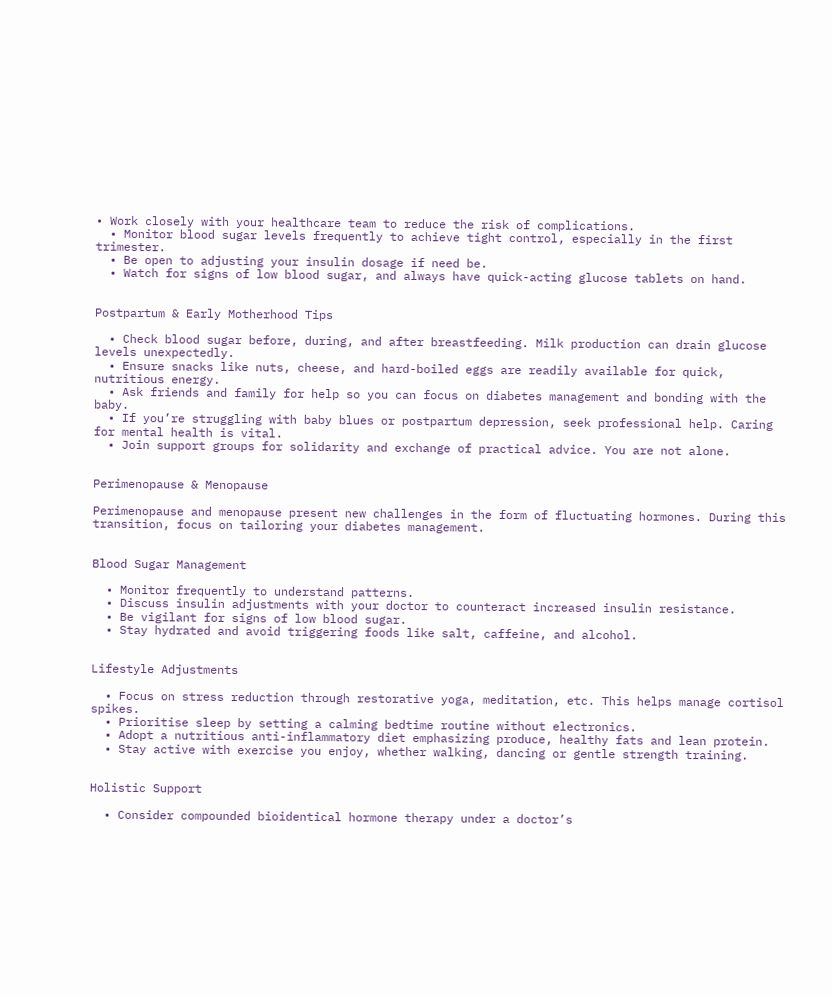• Work closely with your healthcare team to reduce the risk of complications.
  • Monitor blood sugar levels frequently to achieve tight control, especially in the first trimester.
  • Be open to adjusting your insulin dosage if need be.
  • Watch for signs of low blood sugar, and always have quick-acting glucose tablets on hand.


Postpartum & Early Motherhood Tips

  • Check blood sugar before, during, and after breastfeeding. Milk production can drain glucose levels unexpectedly.
  • Ensure snacks like nuts, cheese, and hard-boiled eggs are readily available for quick, nutritious energy.
  • Ask friends and family for help so you can focus on diabetes management and bonding with the baby.
  • If you’re struggling with baby blues or postpartum depression, seek professional help. Caring for mental health is vital.
  • Join support groups for solidarity and exchange of practical advice. You are not alone.


Perimenopause & Menopause

Perimenopause and menopause present new challenges in the form of fluctuating hormones. During this transition, focus on tailoring your diabetes management.


Blood Sugar Management

  • Monitor frequently to understand patterns.
  • Discuss insulin adjustments with your doctor to counteract increased insulin resistance.
  • Be vigilant for signs of low blood sugar.
  • Stay hydrated and avoid triggering foods like salt, caffeine, and alcohol.


Lifestyle Adjustments

  • Focus on stress reduction through restorative yoga, meditation, etc. This helps manage cortisol spikes.
  • Prioritise sleep by setting a calming bedtime routine without electronics.
  • Adopt a nutritious anti-inflammatory diet emphasizing produce, healthy fats and lean protein.
  • Stay active with exercise you enjoy, whether walking, dancing or gentle strength training.


Holistic Support

  • Consider compounded bioidentical hormone therapy under a doctor’s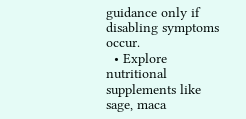guidance only if disabling symptoms occur.
  • Explore nutritional supplements like sage, maca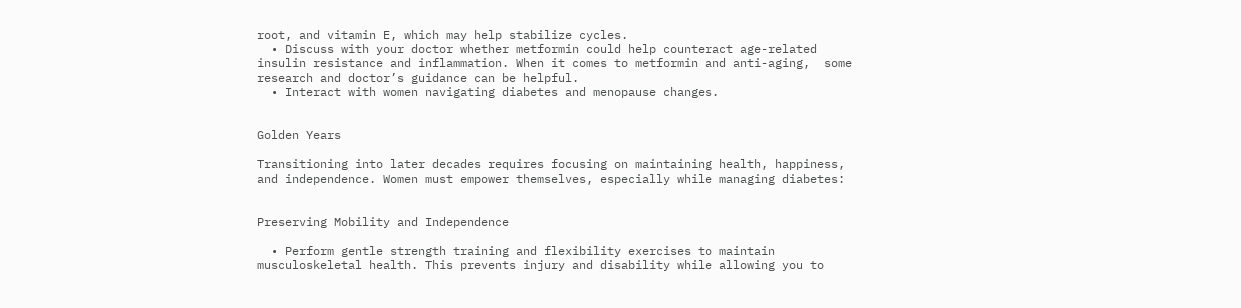root, and vitamin E, which may help stabilize cycles.
  • Discuss with your doctor whether metformin could help counteract age-related insulin resistance and inflammation. When it comes to metformin and anti-aging,  some research and doctor’s guidance can be helpful.
  • Interact with women navigating diabetes and menopause changes.


Golden Years

Transitioning into later decades requires focusing on maintaining health, happiness, and independence. Women must empower themselves, especially while managing diabetes:


Preserving Mobility and Independence

  • Perform gentle strength training and flexibility exercises to maintain musculoskeletal health. This prevents injury and disability while allowing you to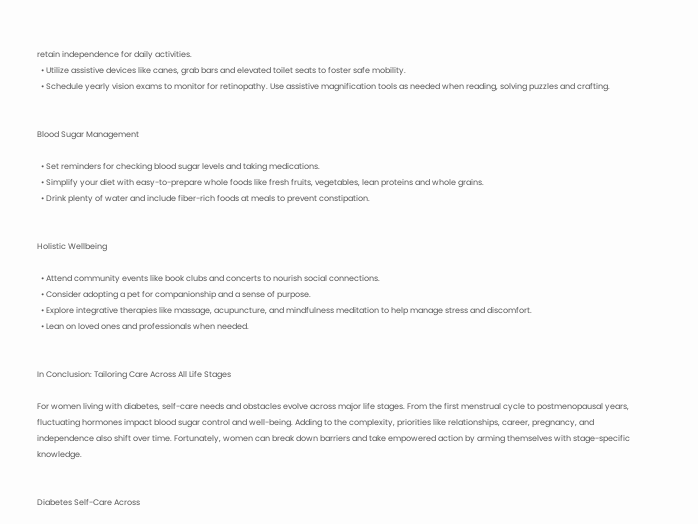retain independence for daily activities.
  • Utilize assistive devices like canes, grab bars and elevated toilet seats to foster safe mobility.
  • Schedule yearly vision exams to monitor for retinopathy. Use assistive magnification tools as needed when reading, solving puzzles and crafting.


Blood Sugar Management

  • Set reminders for checking blood sugar levels and taking medications.
  • Simplify your diet with easy-to-prepare whole foods like fresh fruits, vegetables, lean proteins and whole grains.
  • Drink plenty of water and include fiber-rich foods at meals to prevent constipation.


Holistic Wellbeing

  • Attend community events like book clubs and concerts to nourish social connections.
  • Consider adopting a pet for companionship and a sense of purpose.
  • Explore integrative therapies like massage, acupuncture, and mindfulness meditation to help manage stress and discomfort.
  • Lean on loved ones and professionals when needed.


In Conclusion: Tailoring Care Across All Life Stages

For women living with diabetes, self-care needs and obstacles evolve across major life stages. From the first menstrual cycle to postmenopausal years, fluctuating hormones impact blood sugar control and well-being. Adding to the complexity, priorities like relationships, career, pregnancy, and independence also shift over time. Fortunately, women can break down barriers and take empowered action by arming themselves with stage-specific knowledge.


Diabetes Self-Care Across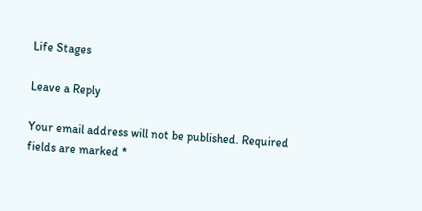Life Stages

Leave a Reply

Your email address will not be published. Required fields are marked *